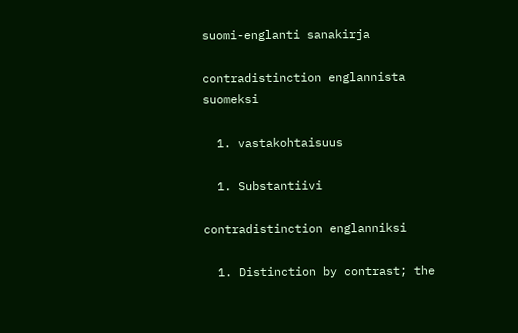suomi-englanti sanakirja

contradistinction englannista suomeksi

  1. vastakohtaisuus

  1. Substantiivi

contradistinction englanniksi

  1. Distinction by contrast; the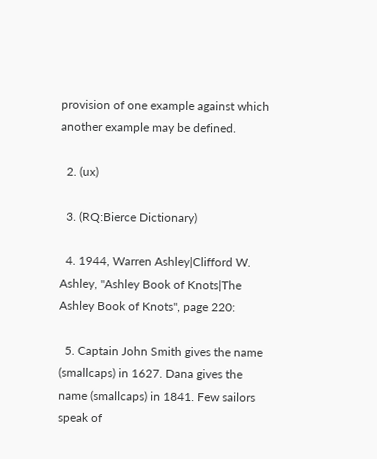provision of one example against which another example may be defined.

  2. (ux)

  3. (RQ:Bierce Dictionary)

  4. 1944, Warren Ashley|Clifford W. Ashley, ''Ashley Book of Knots|The Ashley Book of Knots'', page 220:

  5. Captain John Smith gives the name (smallcaps) in 1627. Dana gives the name (smallcaps) in 1841. Few sailors speak of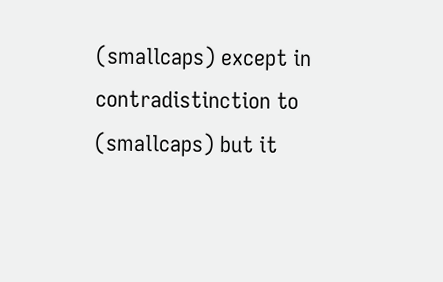(smallcaps) except in contradistinction to (smallcaps) but it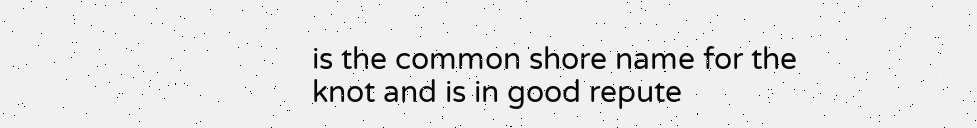is the common shore name for the knot and is in good repute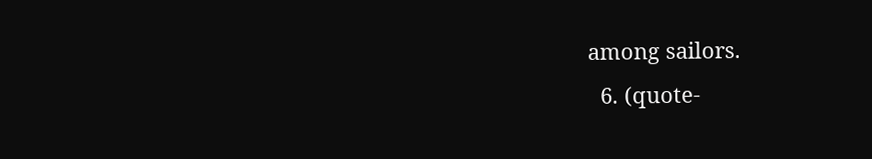among sailors.
  6. (quote-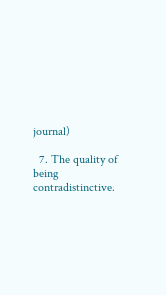journal)

  7. The quality of being contradistinctive.